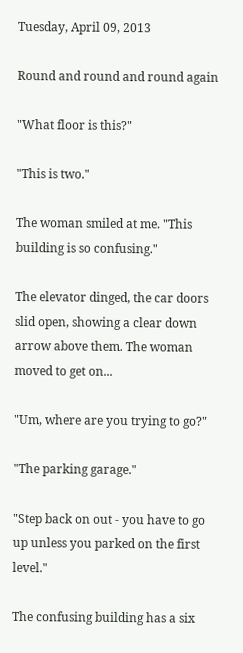Tuesday, April 09, 2013

Round and round and round again

"What floor is this?"

"This is two."

The woman smiled at me. "This building is so confusing."

The elevator dinged, the car doors slid open, showing a clear down arrow above them. The woman moved to get on...

"Um, where are you trying to go?"

"The parking garage."

"Step back on out - you have to go up unless you parked on the first level."

The confusing building has a six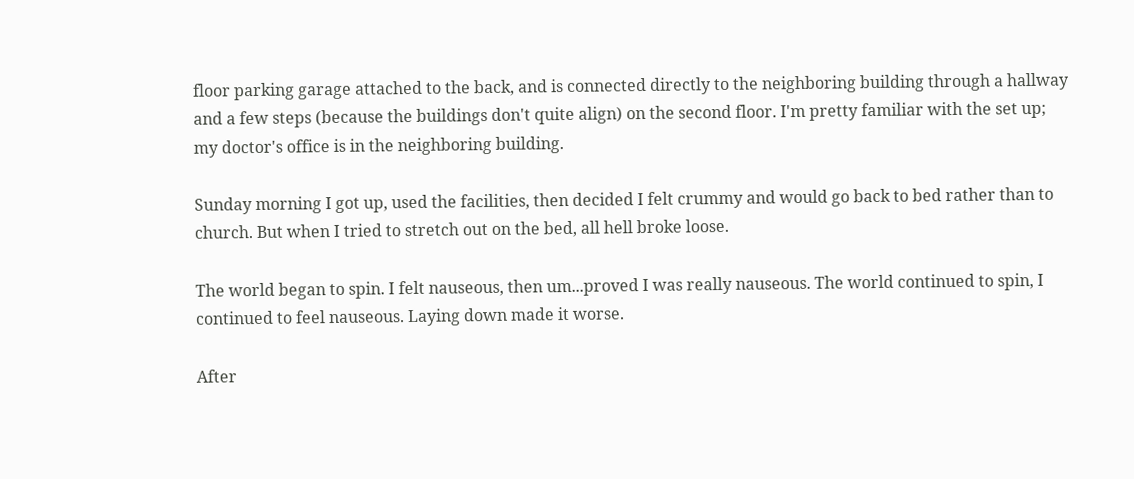floor parking garage attached to the back, and is connected directly to the neighboring building through a hallway and a few steps (because the buildings don't quite align) on the second floor. I'm pretty familiar with the set up; my doctor's office is in the neighboring building.

Sunday morning I got up, used the facilities, then decided I felt crummy and would go back to bed rather than to church. But when I tried to stretch out on the bed, all hell broke loose.

The world began to spin. I felt nauseous, then um...proved I was really nauseous. The world continued to spin, I continued to feel nauseous. Laying down made it worse.

After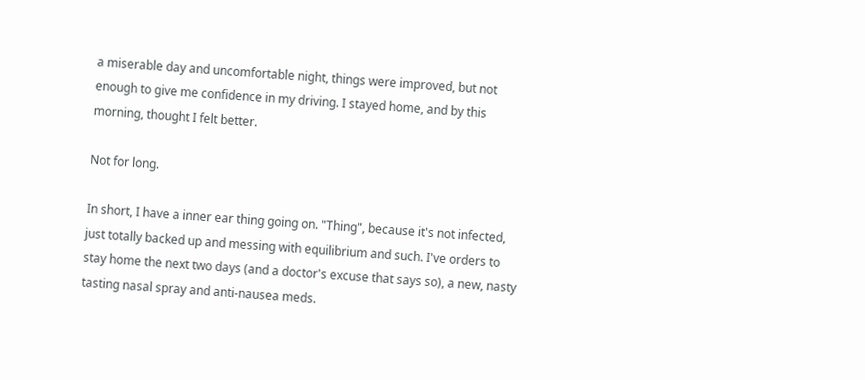a miserable day and uncomfortable night, things were improved, but not enough to give me confidence in my driving. I stayed home, and by this morning, thought I felt better.

Not for long.

In short, I have a inner ear thing going on. "Thing", because it's not infected, just totally backed up and messing with equilibrium and such. I've orders to stay home the next two days (and a doctor's excuse that says so), a new, nasty tasting nasal spray and anti-nausea meds.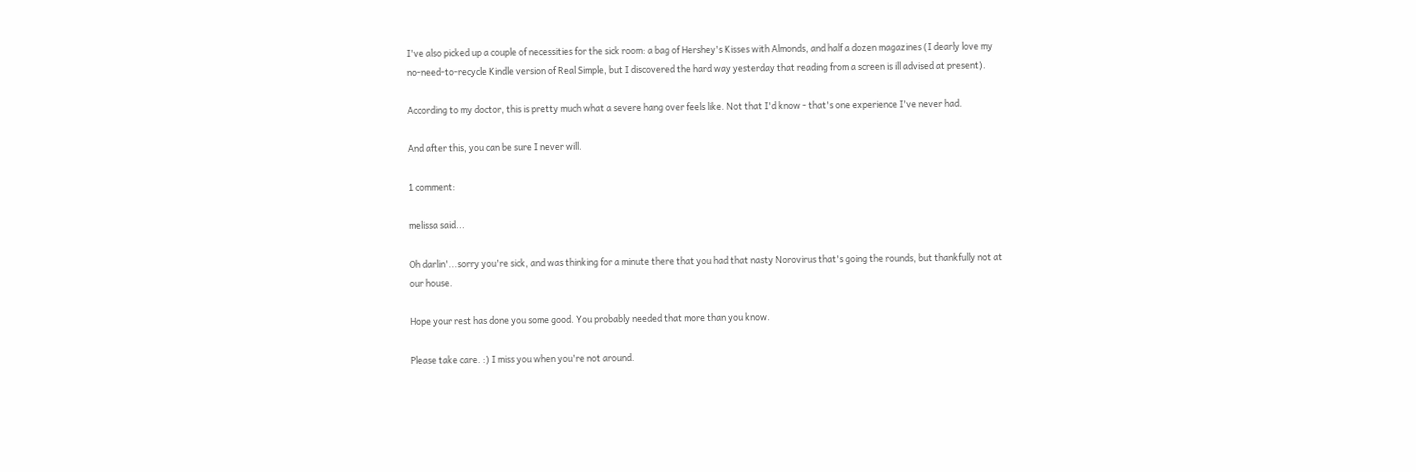I've also picked up a couple of necessities for the sick room: a bag of Hershey's Kisses with Almonds, and half a dozen magazines (I dearly love my no-need-to-recycle Kindle version of Real Simple, but I discovered the hard way yesterday that reading from a screen is ill advised at present).

According to my doctor, this is pretty much what a severe hang over feels like. Not that I'd know - that's one experience I've never had.

And after this, you can be sure I never will.

1 comment:

melissa said...

Oh darlin'...sorry you're sick, and was thinking for a minute there that you had that nasty Norovirus that's going the rounds, but thankfully not at our house.

Hope your rest has done you some good. You probably needed that more than you know.

Please take care. :) I miss you when you're not around.